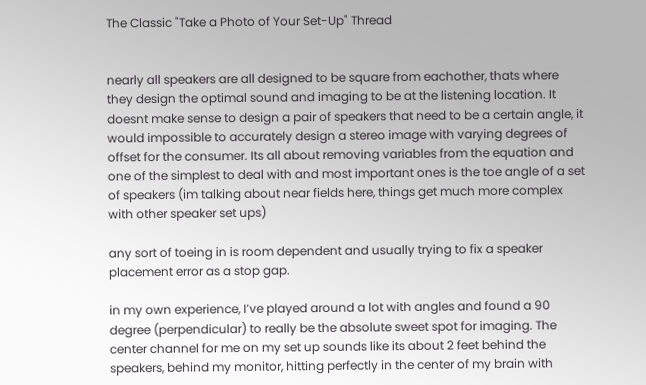The Classic "Take a Photo of Your Set-Up" Thread


nearly all speakers are all designed to be square from eachother, thats where they design the optimal sound and imaging to be at the listening location. It doesnt make sense to design a pair of speakers that need to be a certain angle, it would impossible to accurately design a stereo image with varying degrees of offset for the consumer. Its all about removing variables from the equation and one of the simplest to deal with and most important ones is the toe angle of a set of speakers (im talking about near fields here, things get much more complex with other speaker set ups)

any sort of toeing in is room dependent and usually trying to fix a speaker placement error as a stop gap.

in my own experience, I’ve played around a lot with angles and found a 90 degree (perpendicular) to really be the absolute sweet spot for imaging. The center channel for me on my set up sounds like its about 2 feet behind the speakers, behind my monitor, hitting perfectly in the center of my brain with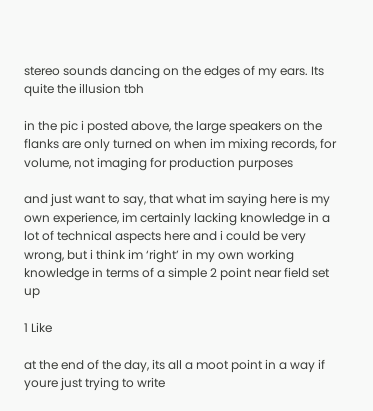stereo sounds dancing on the edges of my ears. Its quite the illusion tbh

in the pic i posted above, the large speakers on the flanks are only turned on when im mixing records, for volume, not imaging for production purposes

and just want to say, that what im saying here is my own experience, im certainly lacking knowledge in a lot of technical aspects here and i could be very wrong, but i think im ‘right’ in my own working knowledge in terms of a simple 2 point near field set up

1 Like

at the end of the day, its all a moot point in a way if youre just trying to write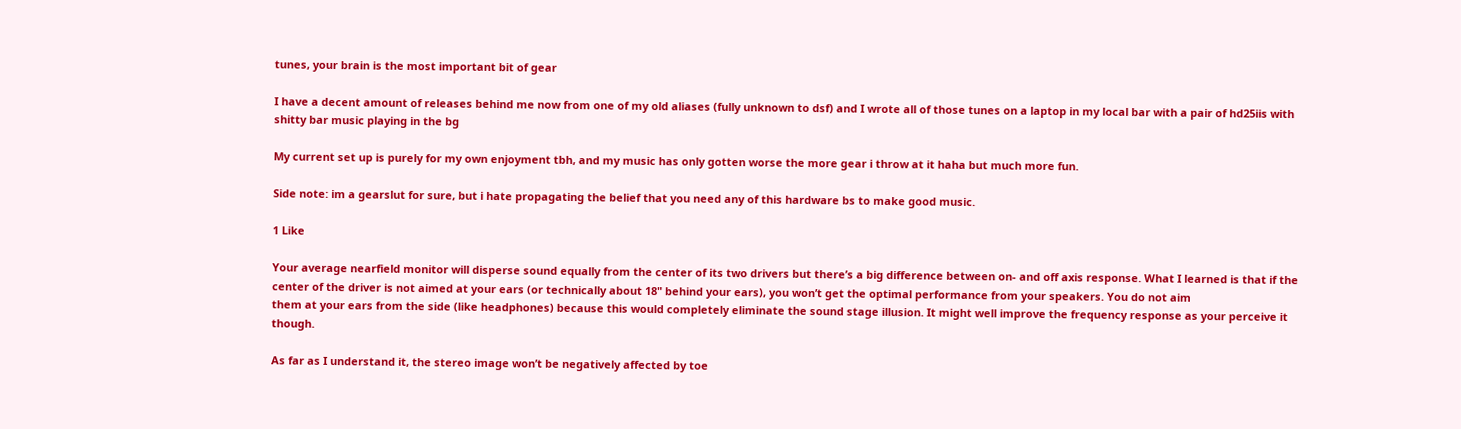tunes, your brain is the most important bit of gear

I have a decent amount of releases behind me now from one of my old aliases (fully unknown to dsf) and I wrote all of those tunes on a laptop in my local bar with a pair of hd25iis with shitty bar music playing in the bg

My current set up is purely for my own enjoyment tbh, and my music has only gotten worse the more gear i throw at it haha but much more fun.

Side note: im a gearslut for sure, but i hate propagating the belief that you need any of this hardware bs to make good music.

1 Like

Your average nearfield monitor will disperse sound equally from the center of its two drivers but there’s a big difference between on- and off axis response. What I learned is that if the center of the driver is not aimed at your ears (or technically about 18" behind your ears), you won’t get the optimal performance from your speakers. You do not aim
them at your ears from the side (like headphones) because this would completely eliminate the sound stage illusion. It might well improve the frequency response as your perceive it though.

As far as I understand it, the stereo image won’t be negatively affected by toe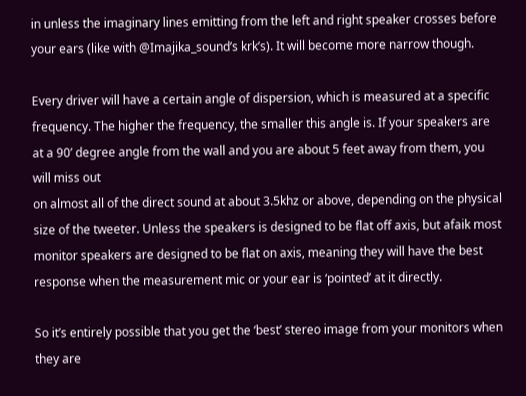in unless the imaginary lines emitting from the left and right speaker crosses before your ears (like with @Imajika_sound’s krk’s). It will become more narrow though.

Every driver will have a certain angle of dispersion, which is measured at a specific frequency. The higher the frequency, the smaller this angle is. If your speakers are at a 90’ degree angle from the wall and you are about 5 feet away from them, you will miss out
on almost all of the direct sound at about 3.5khz or above, depending on the physical size of the tweeter. Unless the speakers is designed to be flat off axis, but afaik most monitor speakers are designed to be flat on axis, meaning they will have the best response when the measurement mic or your ear is ‘pointed’ at it directly.

So it’s entirely possible that you get the ‘best’ stereo image from your monitors when they are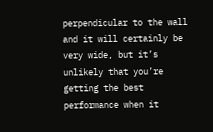perpendicular to the wall and it will certainly be very wide, but it’s unlikely that you’re getting the best performance when it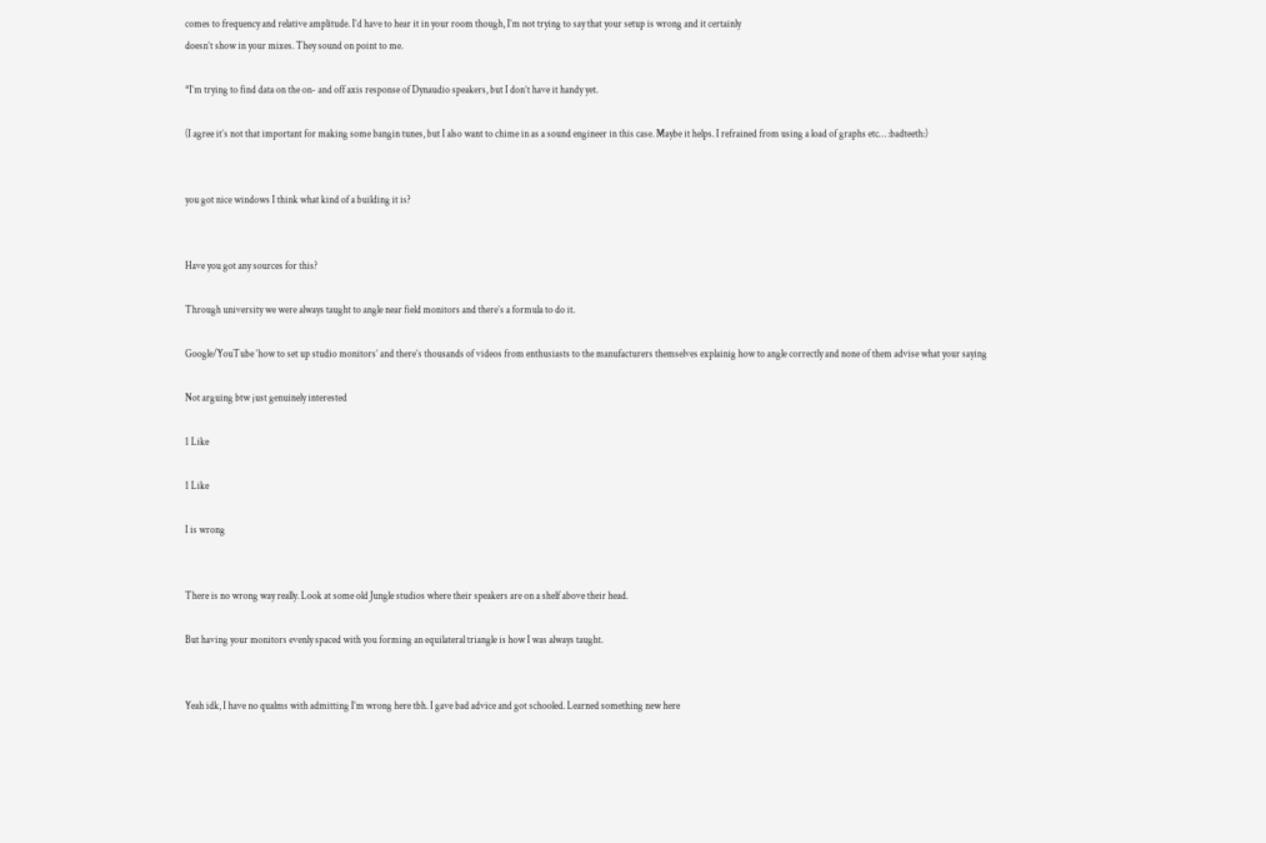comes to frequency and relative amplitude. I’d have to hear it in your room though, I’m not trying to say that your setup is wrong and it certainly
doesn’t show in your mixes. They sound on point to me.

*I’m trying to find data on the on- and off axis response of Dynaudio speakers, but I don’t have it handy yet.

(I agree it’s not that important for making some bangin tunes, but I also want to chime in as a sound engineer in this case. Maybe it helps. I refrained from using a load of graphs etc… :badteeth:)


you got nice windows I think what kind of a building it is?


Have you got any sources for this?

Through university we were always taught to angle near field monitors and there’s a formula to do it.

Google/YouTube ‘how to set up studio monitors’ and there’s thousands of videos from enthusiasts to the manufacturers themselves explainig how to angle correctly and none of them advise what your saying

Not arguing btw just genuinely interested

1 Like

1 Like

I is wrong


There is no wrong way really. Look at some old Jungle studios where their speakers are on a shelf above their head.

But having your monitors evenly spaced with you forming an equilateral triangle is how I was always taught.


Yeah idk, I have no qualms with admitting I’m wrong here tbh. I gave bad advice and got schooled. Learned something new here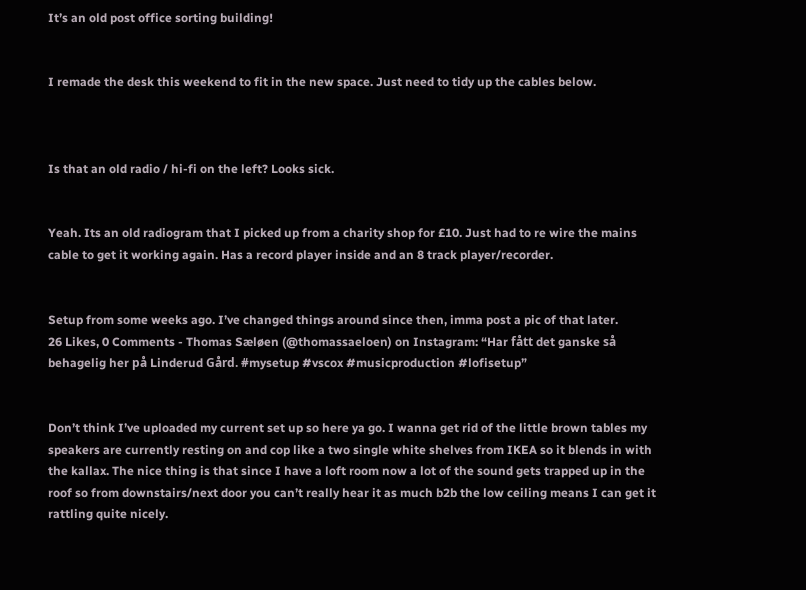It’s an old post office sorting building!


I remade the desk this weekend to fit in the new space. Just need to tidy up the cables below.



Is that an old radio / hi-fi on the left? Looks sick.


Yeah. Its an old radiogram that I picked up from a charity shop for £10. Just had to re wire the mains cable to get it working again. Has a record player inside and an 8 track player/recorder.


Setup from some weeks ago. I’ve changed things around since then, imma post a pic of that later.
26 Likes, 0 Comments - Thomas Sæløen (@thomassaeloen) on Instagram: “Har fått det ganske så behagelig her på Linderud Gård. #mysetup #vscox #musicproduction #lofisetup”


Don’t think I’ve uploaded my current set up so here ya go. I wanna get rid of the little brown tables my speakers are currently resting on and cop like a two single white shelves from IKEA so it blends in with the kallax. The nice thing is that since I have a loft room now a lot of the sound gets trapped up in the roof so from downstairs/next door you can’t really hear it as much b2b the low ceiling means I can get it rattling quite nicely.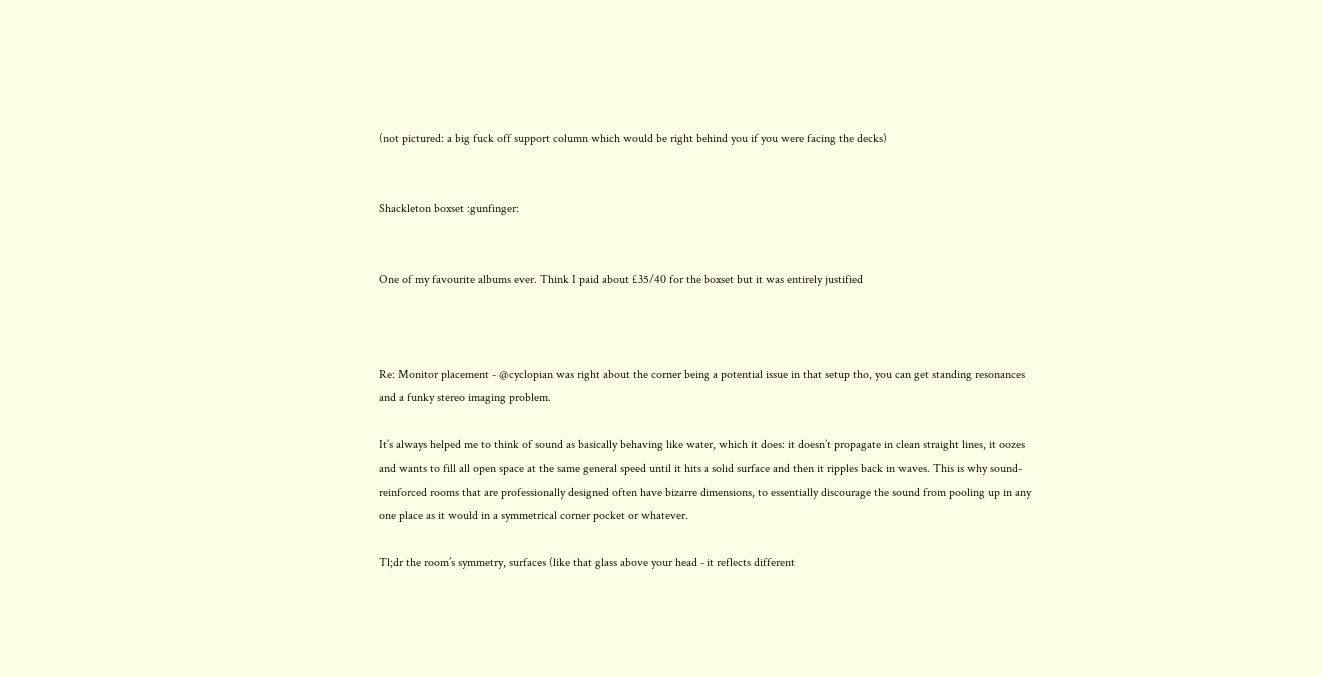(not pictured: a big fuck off support column which would be right behind you if you were facing the decks)


Shackleton boxset :gunfinger:


One of my favourite albums ever. Think I paid about £35/40 for the boxset but it was entirely justified



Re: Monitor placement - @cyclopian was right about the corner being a potential issue in that setup tho, you can get standing resonances and a funky stereo imaging problem.

It’s always helped me to think of sound as basically behaving like water, which it does: it doesn’t propagate in clean straight lines, it oozes and wants to fill all open space at the same general speed until it hits a solid surface and then it ripples back in waves. This is why sound-reinforced rooms that are professionally designed often have bizarre dimensions, to essentially discourage the sound from pooling up in any one place as it would in a symmetrical corner pocket or whatever.

Tl;dr the room’s symmetry, surfaces (like that glass above your head - it reflects different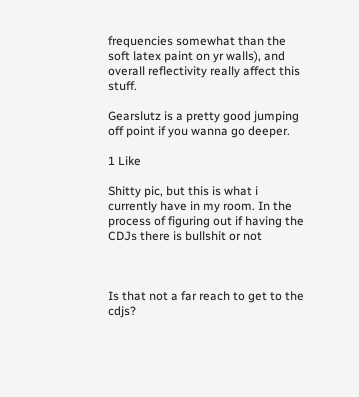frequencies somewhat than the soft latex paint on yr walls), and overall reflectivity really affect this stuff.

Gearslutz is a pretty good jumping off point if you wanna go deeper.

1 Like

Shitty pic, but this is what i currently have in my room. In the process of figuring out if having the CDJs there is bullshit or not



Is that not a far reach to get to the cdjs?